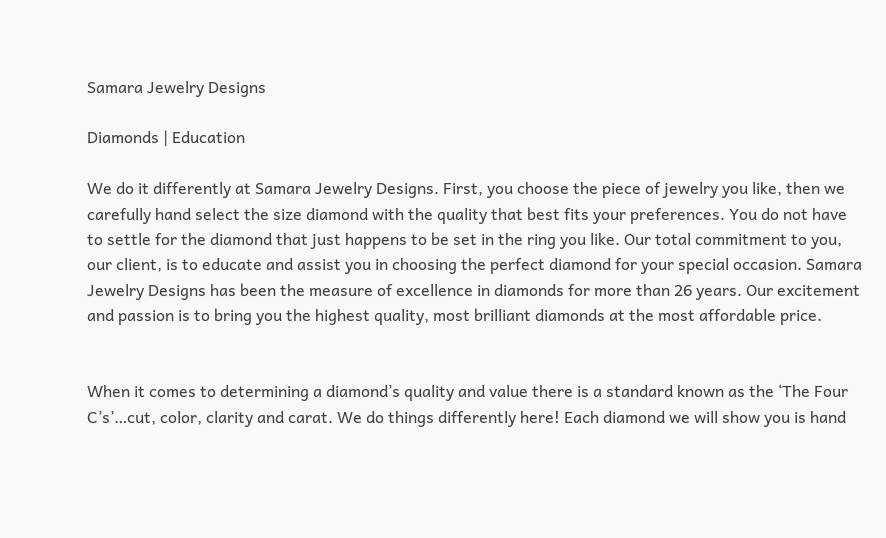Samara Jewelry Designs

Diamonds | Education

We do it differently at Samara Jewelry Designs. First, you choose the piece of jewelry you like, then we carefully hand select the size diamond with the quality that best fits your preferences. You do not have to settle for the diamond that just happens to be set in the ring you like. Our total commitment to you, our client, is to educate and assist you in choosing the perfect diamond for your special occasion. Samara Jewelry Designs has been the measure of excellence in diamonds for more than 26 years. Our excitement and passion is to bring you the highest quality, most brilliant diamonds at the most affordable price.


When it comes to determining a diamond’s quality and value there is a standard known as the ‘The Four C’s’…cut, color, clarity and carat. We do things differently here! Each diamond we will show you is hand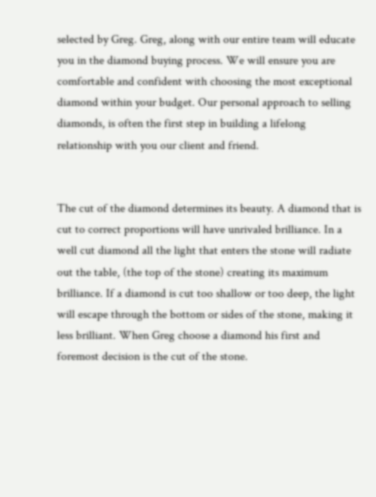selected by Greg. Greg, along with our entire team will educate you in the diamond buying process. We will ensure you are comfortable and confident with choosing the most exceptional diamond within your budget. Our personal approach to selling diamonds, is often the first step in building a lifelong relationship with you our client and friend.


The cut of the diamond determines its beauty. A diamond that is cut to correct proportions will have unrivaled brilliance. In a well cut diamond all the light that enters the stone will radiate out the table, (the top of the stone) creating its maximum brilliance. If a diamond is cut too shallow or too deep, the light will escape through the bottom or sides of the stone, making it less brilliant. When Greg choose a diamond his first and foremost decision is the cut of the stone.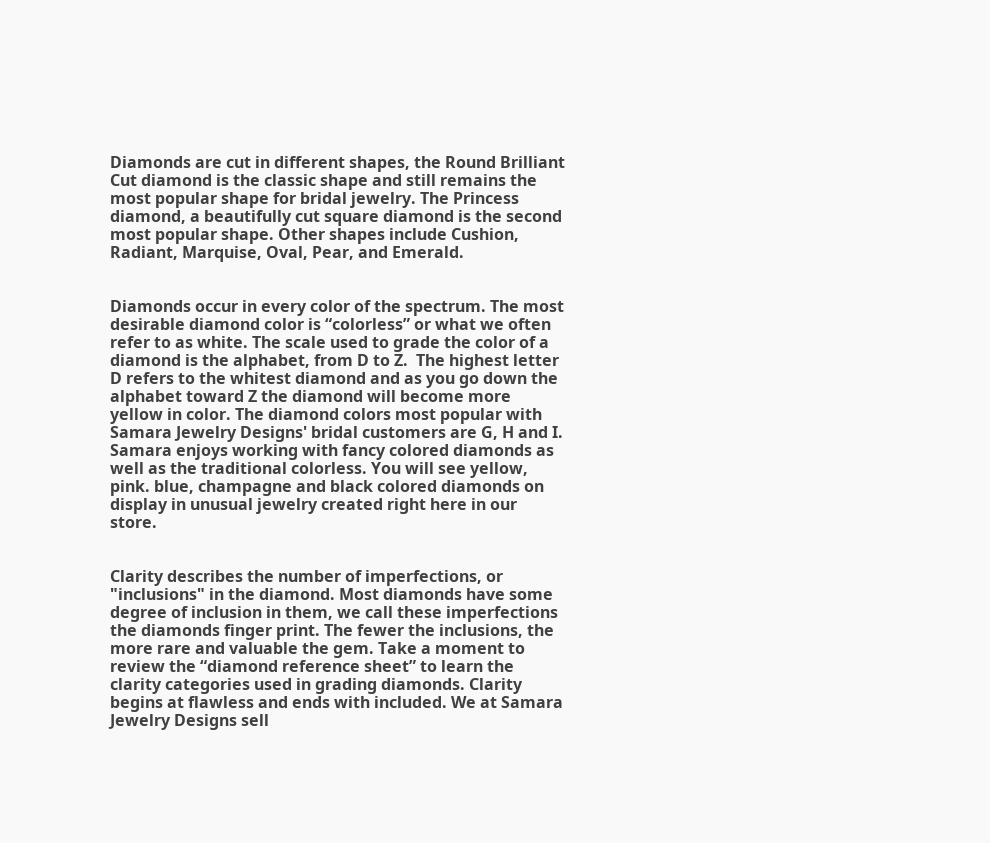Diamonds are cut in different shapes, the Round Brilliant Cut diamond is the classic shape and still remains the most popular shape for bridal jewelry. The Princess diamond, a beautifully cut square diamond is the second most popular shape. Other shapes include Cushion, Radiant, Marquise, Oval, Pear, and Emerald.


Diamonds occur in every color of the spectrum. The most desirable diamond color is “colorless” or what we often refer to as white. The scale used to grade the color of a diamond is the alphabet, from D to Z.  The highest letter D refers to the whitest diamond and as you go down the alphabet toward Z the diamond will become more yellow in color. The diamond colors most popular with Samara Jewelry Designs' bridal customers are G, H and I. Samara enjoys working with fancy colored diamonds as well as the traditional colorless. You will see yellow, pink. blue, champagne and black colored diamonds on display in unusual jewelry created right here in our store.


Clarity describes the number of imperfections, or "inclusions" in the diamond. Most diamonds have some degree of inclusion in them, we call these imperfections the diamonds finger print. The fewer the inclusions, the more rare and valuable the gem. Take a moment to review the “diamond reference sheet” to learn the clarity categories used in grading diamonds. Clarity begins at flawless and ends with included. We at Samara Jewelry Designs sell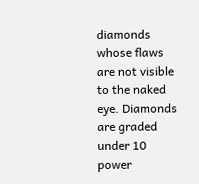diamonds whose flaws are not visible to the naked eye. Diamonds are graded under 10 power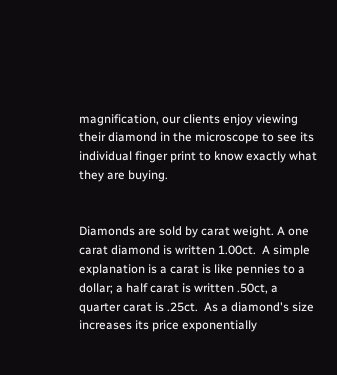magnification, our clients enjoy viewing their diamond in the microscope to see its individual finger print to know exactly what they are buying.


Diamonds are sold by carat weight. A one carat diamond is written 1.00ct.  A simple explanation is a carat is like pennies to a dollar; a half carat is written .50ct, a quarter carat is .25ct.  As a diamond's size increases its price exponentially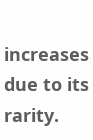increases due to its rarity.